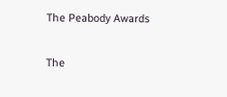The Peabody Awards

The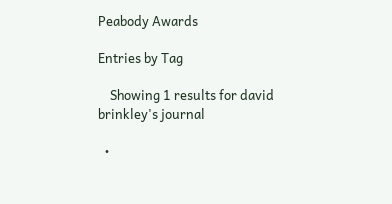Peabody Awards

Entries by Tag

    Showing 1 results for david brinkley's journal

  •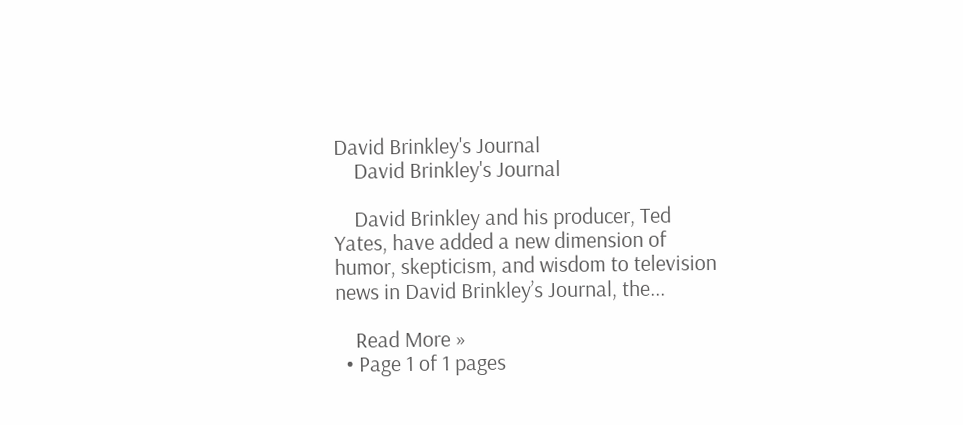David Brinkley's Journal
    David Brinkley's Journal

    David Brinkley and his producer, Ted Yates, have added a new dimension of humor, skepticism, and wisdom to television news in David Brinkley’s Journal, the...

    Read More »
  • Page 1 of 1 pages